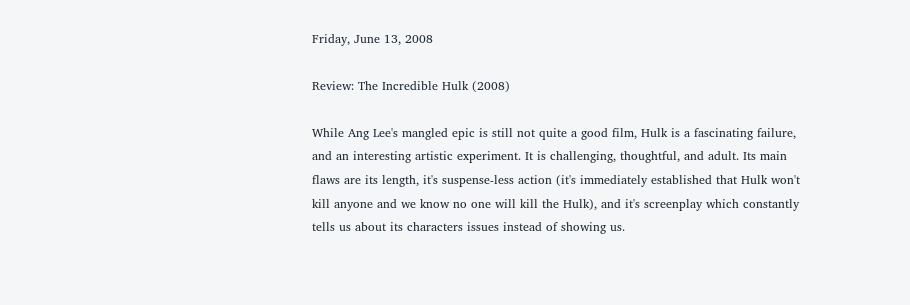Friday, June 13, 2008

Review: The Incredible Hulk (2008)

While Ang Lee's mangled epic is still not quite a good film, Hulk is a fascinating failure, and an interesting artistic experiment. It is challenging, thoughtful, and adult. Its main flaws are its length, it's suspense-less action (it's immediately established that Hulk won't kill anyone and we know no one will kill the Hulk), and it's screenplay which constantly tells us about its characters issues instead of showing us.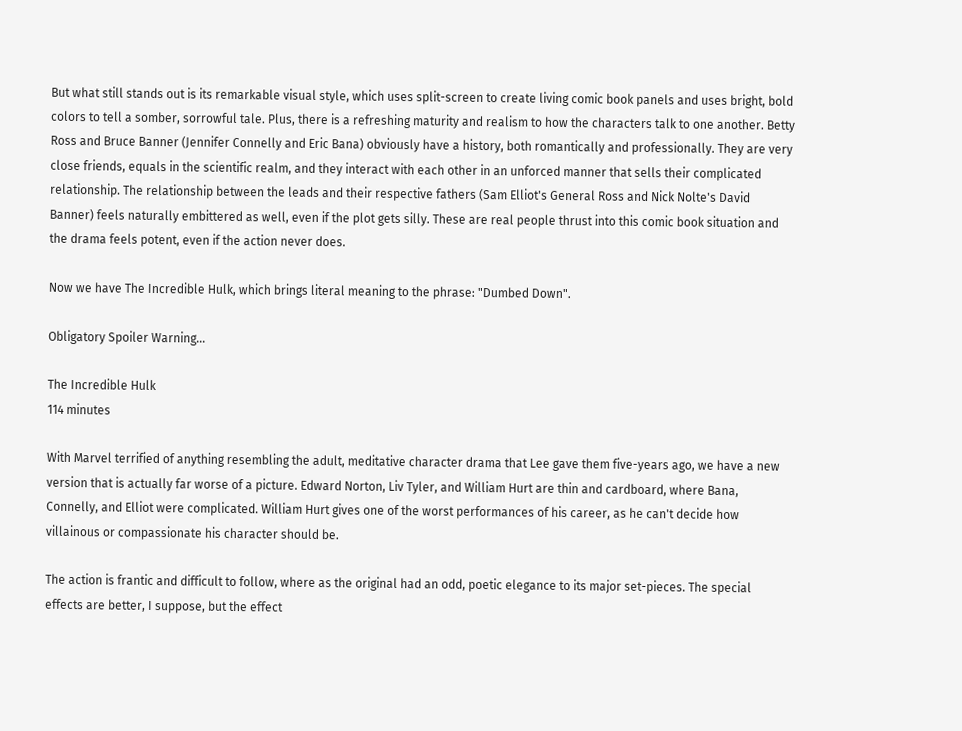But what still stands out is its remarkable visual style, which uses split-screen to create living comic book panels and uses bright, bold colors to tell a somber, sorrowful tale. Plus, there is a refreshing maturity and realism to how the characters talk to one another. Betty Ross and Bruce Banner (Jennifer Connelly and Eric Bana) obviously have a history, both romantically and professionally. They are very close friends, equals in the scientific realm, and they interact with each other in an unforced manner that sells their complicated relationship. The relationship between the leads and their respective fathers (Sam Elliot's General Ross and Nick Nolte's David Banner) feels naturally embittered as well, even if the plot gets silly. These are real people thrust into this comic book situation and the drama feels potent, even if the action never does.

Now we have The Incredible Hulk, which brings literal meaning to the phrase: "Dumbed Down".

Obligatory Spoiler Warning...

The Incredible Hulk
114 minutes

With Marvel terrified of anything resembling the adult, meditative character drama that Lee gave them five-years ago, we have a new version that is actually far worse of a picture. Edward Norton, Liv Tyler, and William Hurt are thin and cardboard, where Bana, Connelly, and Elliot were complicated. William Hurt gives one of the worst performances of his career, as he can't decide how villainous or compassionate his character should be.

The action is frantic and difficult to follow, where as the original had an odd, poetic elegance to its major set-pieces. The special effects are better, I suppose, but the effect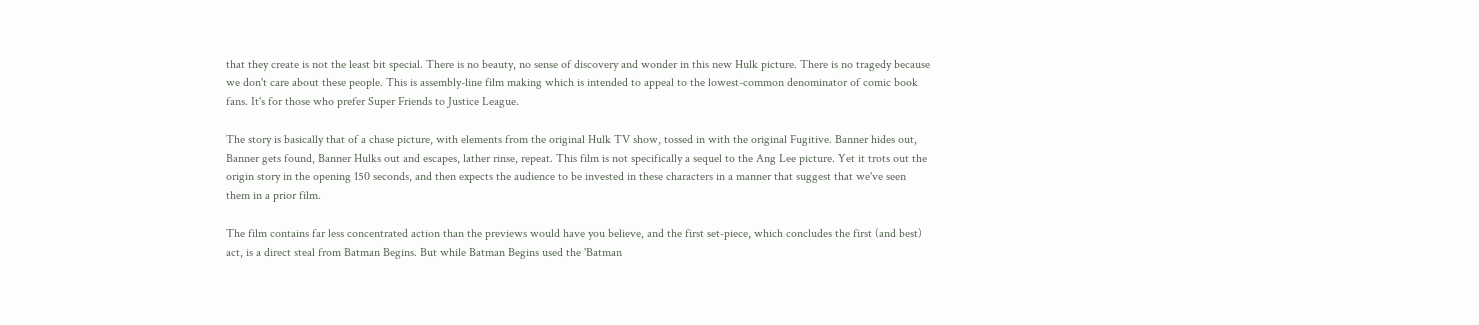that they create is not the least bit special. There is no beauty, no sense of discovery and wonder in this new Hulk picture. There is no tragedy because we don't care about these people. This is assembly-line film making which is intended to appeal to the lowest-common denominator of comic book fans. It's for those who prefer Super Friends to Justice League.

The story is basically that of a chase picture, with elements from the original Hulk TV show, tossed in with the original Fugitive. Banner hides out, Banner gets found, Banner Hulks out and escapes, lather rinse, repeat. This film is not specifically a sequel to the Ang Lee picture. Yet it trots out the origin story in the opening 150 seconds, and then expects the audience to be invested in these characters in a manner that suggest that we've seen them in a prior film.

The film contains far less concentrated action than the previews would have you believe, and the first set-piece, which concludes the first (and best) act, is a direct steal from Batman Begins. But while Batman Begins used the 'Batman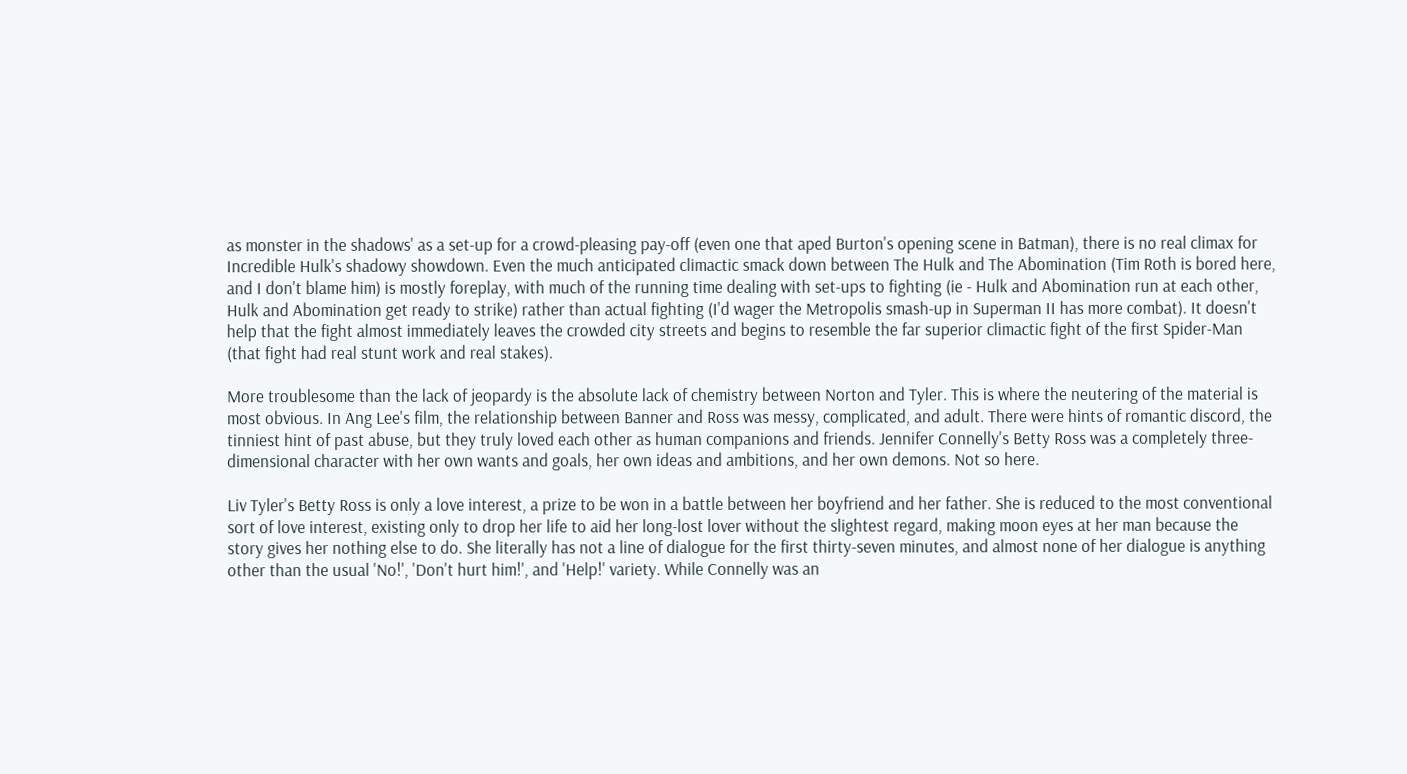as monster in the shadows' as a set-up for a crowd-pleasing pay-off (even one that aped Burton's opening scene in Batman), there is no real climax for Incredible Hulk's shadowy showdown. Even the much anticipated climactic smack down between The Hulk and The Abomination (Tim Roth is bored here, and I don't blame him) is mostly foreplay, with much of the running time dealing with set-ups to fighting (ie - Hulk and Abomination run at each other, Hulk and Abomination get ready to strike) rather than actual fighting (I'd wager the Metropolis smash-up in Superman II has more combat). It doesn't help that the fight almost immediately leaves the crowded city streets and begins to resemble the far superior climactic fight of the first Spider-Man (that fight had real stunt work and real stakes).

More troublesome than the lack of jeopardy is the absolute lack of chemistry between Norton and Tyler. This is where the neutering of the material is most obvious. In Ang Lee's film, the relationship between Banner and Ross was messy, complicated, and adult. There were hints of romantic discord, the tinniest hint of past abuse, but they truly loved each other as human companions and friends. Jennifer Connelly's Betty Ross was a completely three-dimensional character with her own wants and goals, her own ideas and ambitions, and her own demons. Not so here.

Liv Tyler's Betty Ross is only a love interest, a prize to be won in a battle between her boyfriend and her father. She is reduced to the most conventional sort of love interest, existing only to drop her life to aid her long-lost lover without the slightest regard, making moon eyes at her man because the story gives her nothing else to do. She literally has not a line of dialogue for the first thirty-seven minutes, and almost none of her dialogue is anything other than the usual 'No!', 'Don't hurt him!', and 'Help!' variety. While Connelly was an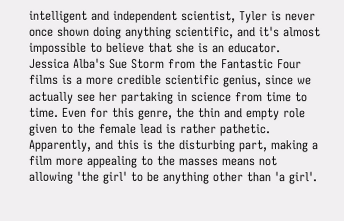intelligent and independent scientist, Tyler is never once shown doing anything scientific, and it's almost impossible to believe that she is an educator. Jessica Alba's Sue Storm from the Fantastic Four films is a more credible scientific genius, since we actually see her partaking in science from time to time. Even for this genre, the thin and empty role given to the female lead is rather pathetic. Apparently, and this is the disturbing part, making a film more appealing to the masses means not allowing 'the girl' to be anything other than 'a girl'.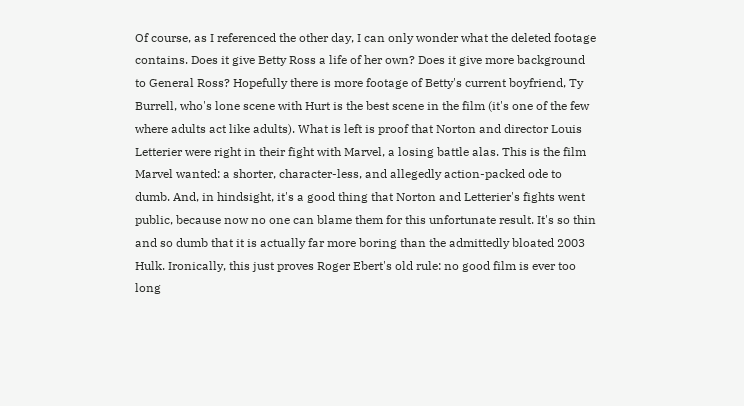Of course, as I referenced the other day, I can only wonder what the deleted footage contains. Does it give Betty Ross a life of her own? Does it give more background to General Ross? Hopefully there is more footage of Betty's current boyfriend, Ty Burrell, who's lone scene with Hurt is the best scene in the film (it's one of the few where adults act like adults). What is left is proof that Norton and director Louis Letterier were right in their fight with Marvel, a losing battle alas. This is the film Marvel wanted: a shorter, character-less, and allegedly action-packed ode to dumb. And, in hindsight, it's a good thing that Norton and Letterier's fights went public, because now no one can blame them for this unfortunate result. It's so thin and so dumb that it is actually far more boring than the admittedly bloated 2003 Hulk. Ironically, this just proves Roger Ebert's old rule: no good film is ever too long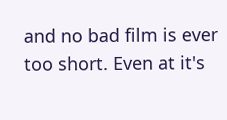and no bad film is ever too short. Even at it's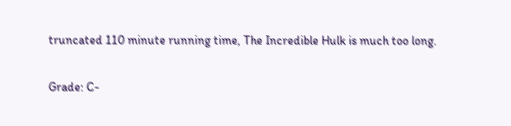truncated 110 minute running time, The Incredible Hulk is much too long.

Grade: C-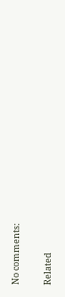No comments:


Related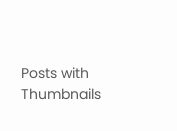Posts with Thumbnails